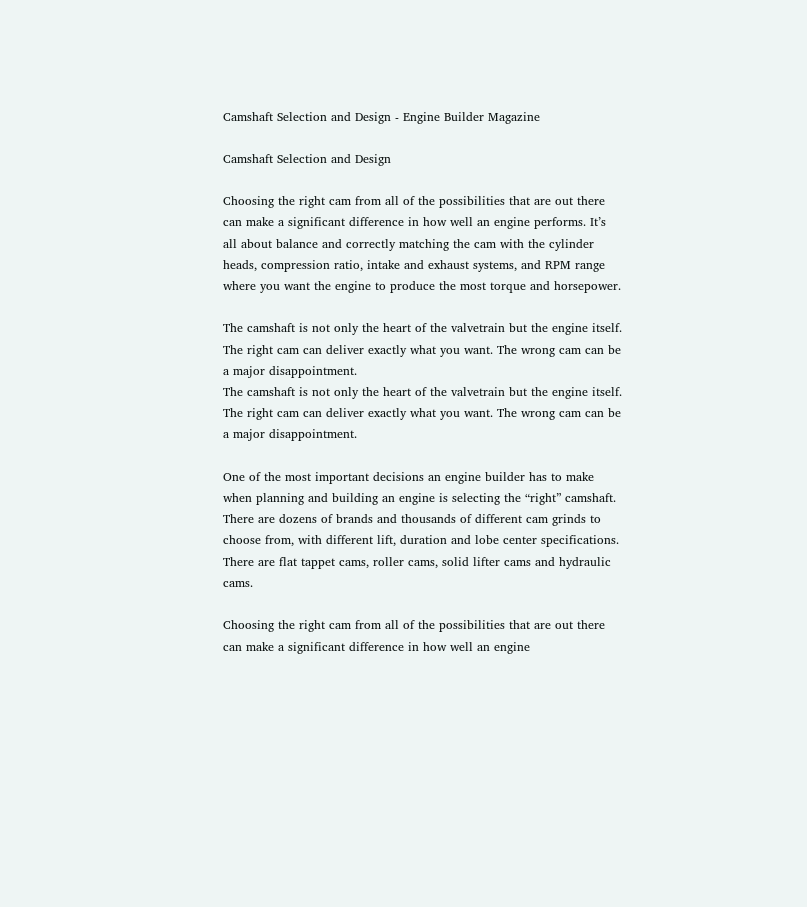Camshaft Selection and Design - Engine Builder Magazine

Camshaft Selection and Design

Choosing the right cam from all of the possibilities that are out there can make a significant difference in how well an engine performs. It’s all about balance and correctly matching the cam with the cylinder heads, compression ratio, intake and exhaust systems, and RPM range where you want the engine to produce the most torque and horsepower.

The camshaft is not only the heart of the valvetrain but the engine itself. The right cam can deliver exactly what you want. The wrong cam can be a major disappointment.
The camshaft is not only the heart of the valvetrain but the engine itself. The right cam can deliver exactly what you want. The wrong cam can be a major disappointment.

One of the most important decisions an engine builder has to make when planning and building an engine is selecting the “right” camshaft. There are dozens of brands and thousands of different cam grinds to choose from, with different lift, duration and lobe center specifications. There are flat tappet cams, roller cams, solid lifter cams and hydraulic cams.

Choosing the right cam from all of the possibilities that are out there can make a significant difference in how well an engine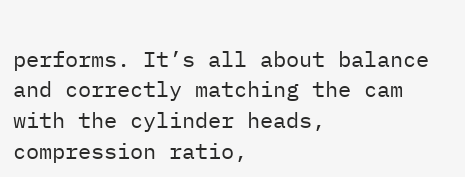performs. It’s all about balance and correctly matching the cam with the cylinder heads, compression ratio,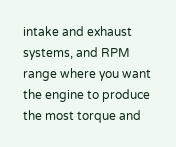intake and exhaust systems, and RPM range where you want the engine to produce the most torque and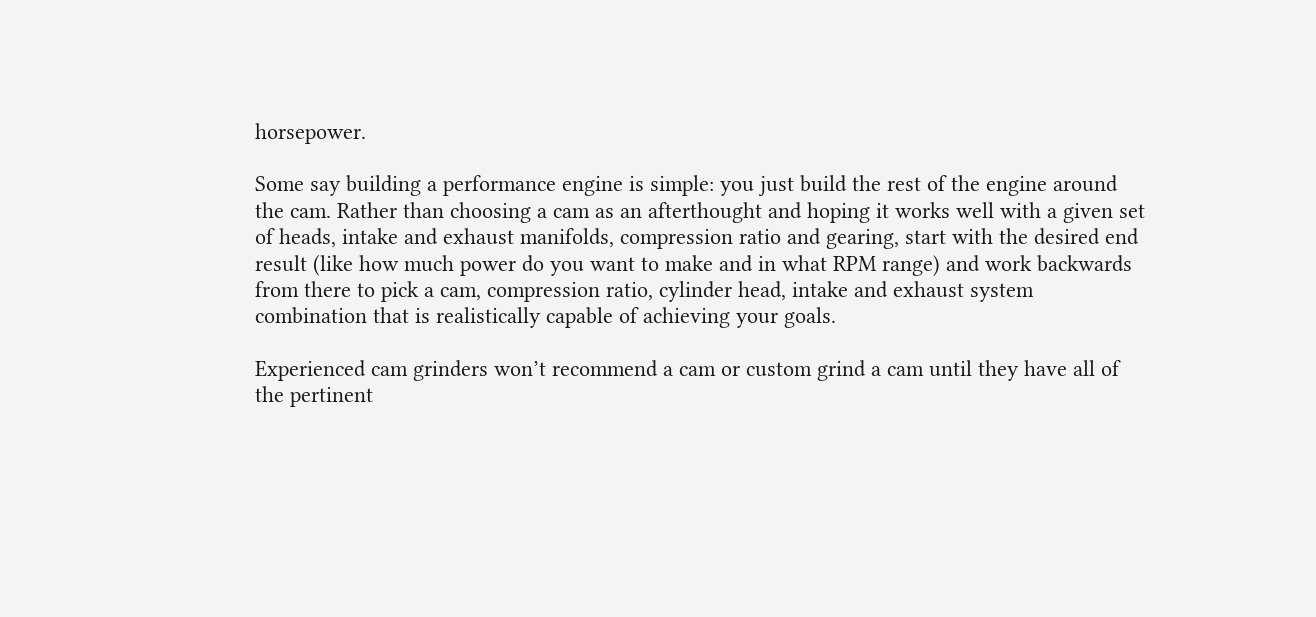horsepower.

Some say building a performance engine is simple: you just build the rest of the engine around the cam. Rather than choosing a cam as an afterthought and hoping it works well with a given set of heads, intake and exhaust manifolds, compression ratio and gearing, start with the desired end result (like how much power do you want to make and in what RPM range) and work backwards from there to pick a cam, compression ratio, cylinder head, intake and exhaust system combination that is realistically capable of achieving your goals.

Experienced cam grinders won’t recommend a cam or custom grind a cam until they have all of the pertinent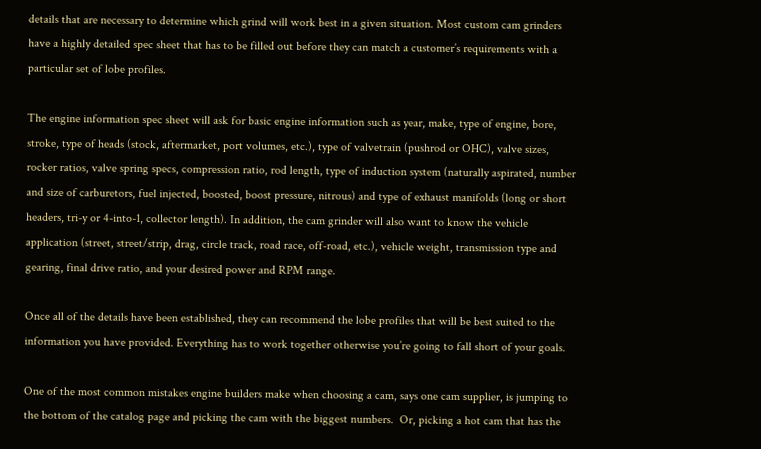details that are necessary to determine which grind will work best in a given situation. Most custom cam grinders have a highly detailed spec sheet that has to be filled out before they can match a customer’s requirements with a particular set of lobe profiles.

The engine information spec sheet will ask for basic engine information such as year, make, type of engine, bore, stroke, type of heads (stock, aftermarket, port volumes, etc.), type of valvetrain (pushrod or OHC), valve sizes, rocker ratios, valve spring specs, compression ratio, rod length, type of induction system (naturally aspirated, number and size of carburetors, fuel injected, boosted, boost pressure, nitrous) and type of exhaust manifolds (long or short headers, tri-y or 4-into-1, collector length). In addition, the cam grinder will also want to know the vehicle application (street, street/strip, drag, circle track, road race, off-road, etc.), vehicle weight, transmission type and gearing, final drive ratio, and your desired power and RPM range.

Once all of the details have been established, they can recommend the lobe profiles that will be best suited to the information you have provided. Everything has to work together otherwise you’re going to fall short of your goals.

One of the most common mistakes engine builders make when choosing a cam, says one cam supplier, is jumping to the bottom of the catalog page and picking the cam with the biggest numbers.  Or, picking a hot cam that has the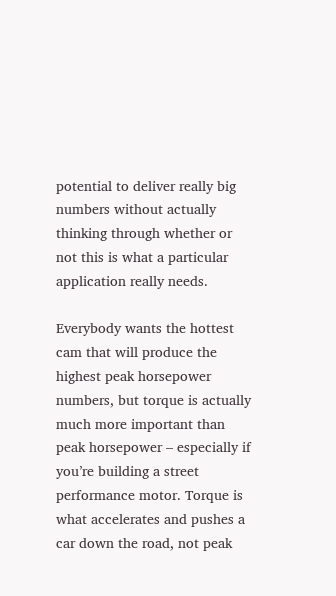potential to deliver really big numbers without actually thinking through whether or not this is what a particular application really needs.

Everybody wants the hottest cam that will produce the highest peak horsepower numbers, but torque is actually much more important than peak horsepower – especially if you’re building a street performance motor. Torque is what accelerates and pushes a car down the road, not peak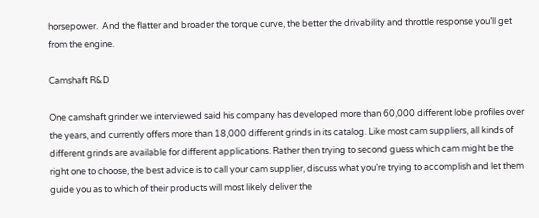horsepower.  And the flatter and broader the torque curve, the better the drivability and throttle response you’ll get from the engine.

Camshaft R&D

One camshaft grinder we interviewed said his company has developed more than 60,000 different lobe profiles over the years, and currently offers more than 18,000 different grinds in its catalog. Like most cam suppliers, all kinds of different grinds are available for different applications. Rather then trying to second guess which cam might be the right one to choose, the best advice is to call your cam supplier, discuss what you’re trying to accomplish and let them guide you as to which of their products will most likely deliver the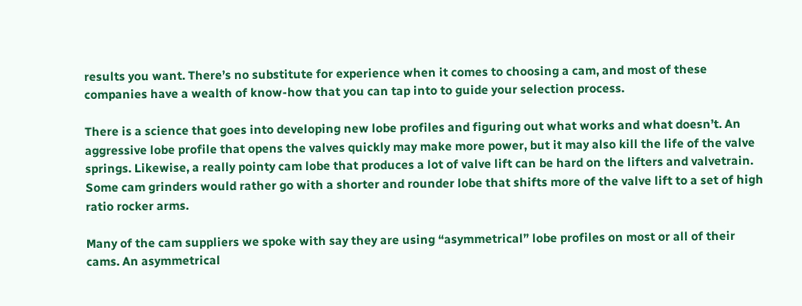results you want. There’s no substitute for experience when it comes to choosing a cam, and most of these companies have a wealth of know-how that you can tap into to guide your selection process.

There is a science that goes into developing new lobe profiles and figuring out what works and what doesn’t. An aggressive lobe profile that opens the valves quickly may make more power, but it may also kill the life of the valve springs. Likewise, a really pointy cam lobe that produces a lot of valve lift can be hard on the lifters and valvetrain. Some cam grinders would rather go with a shorter and rounder lobe that shifts more of the valve lift to a set of high ratio rocker arms.

Many of the cam suppliers we spoke with say they are using “asymmetrical” lobe profiles on most or all of their cams. An asymmetrical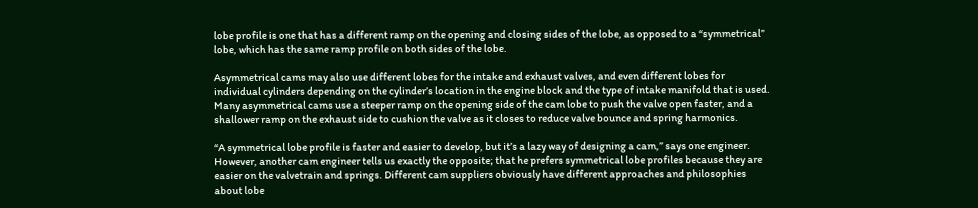lobe profile is one that has a different ramp on the opening and closing sides of the lobe, as opposed to a “symmetrical” lobe, which has the same ramp profile on both sides of the lobe.

Asymmetrical cams may also use different lobes for the intake and exhaust valves, and even different lobes for individual cylinders depending on the cylinder’s location in the engine block and the type of intake manifold that is used. Many asymmetrical cams use a steeper ramp on the opening side of the cam lobe to push the valve open faster, and a shallower ramp on the exhaust side to cushion the valve as it closes to reduce valve bounce and spring harmonics.

“A symmetrical lobe profile is faster and easier to develop, but it’s a lazy way of designing a cam,” says one engineer. However, another cam engineer tells us exactly the opposite; that he prefers symmetrical lobe profiles because they are easier on the valvetrain and springs. Different cam suppliers obviously have different approaches and philosophies about lobe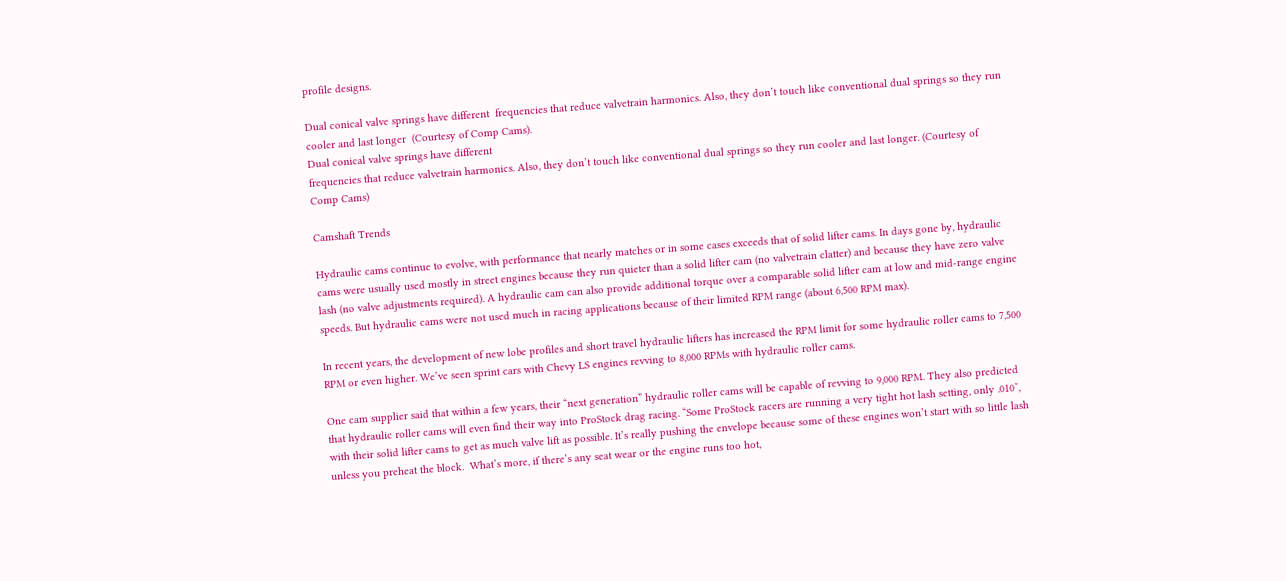profile designs.

Dual conical valve springs have different  frequencies that reduce valvetrain harmonics. Also, they don’t touch like conventional dual springs so they run cooler and last longer  (Courtesy of Comp Cams).
Dual conical valve springs have different
frequencies that reduce valvetrain harmonics. Also, they don’t touch like conventional dual springs so they run cooler and last longer. (Courtesy of Comp Cams)

Camshaft Trends

Hydraulic cams continue to evolve, with performance that nearly matches or in some cases exceeds that of solid lifter cams. In days gone by, hydraulic cams were usually used mostly in street engines because they run quieter than a solid lifter cam (no valvetrain clatter) and because they have zero valve lash (no valve adjustments required). A hydraulic cam can also provide additional torque over a comparable solid lifter cam at low and mid-range engine speeds. But hydraulic cams were not used much in racing applications because of their limited RPM range (about 6,500 RPM max).

In recent years, the development of new lobe profiles and short travel hydraulic lifters has increased the RPM limit for some hydraulic roller cams to 7,500 RPM or even higher. We’ve seen sprint cars with Chevy LS engines revving to 8,000 RPMs with hydraulic roller cams.

One cam supplier said that within a few years, their “next generation” hydraulic roller cams will be capable of revving to 9,000 RPM. They also predicted that hydraulic roller cams will even find their way into ProStock drag racing. “Some ProStock racers are running a very tight hot lash setting, only .010˝, with their solid lifter cams to get as much valve lift as possible. It’s really pushing the envelope because some of these engines won’t start with so little lash unless you preheat the block.  What’s more, if there’s any seat wear or the engine runs too hot,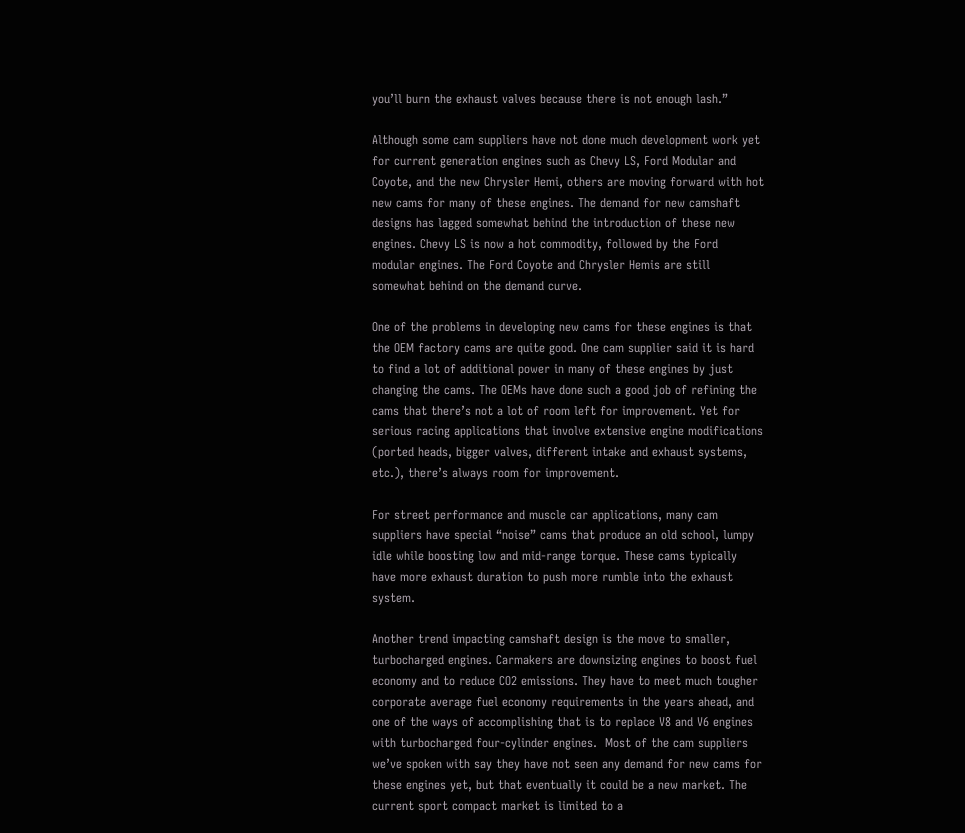you’ll burn the exhaust valves because there is not enough lash.”

Although some cam suppliers have not done much development work yet for current generation engines such as Chevy LS, Ford Modular and Coyote, and the new Chrysler Hemi, others are moving forward with hot new cams for many of these engines. The demand for new camshaft designs has lagged somewhat behind the introduction of these new engines. Chevy LS is now a hot commodity, followed by the Ford modular engines. The Ford Coyote and Chrysler Hemis are still somewhat behind on the demand curve.

One of the problems in developing new cams for these engines is that the OEM factory cams are quite good. One cam supplier said it is hard to find a lot of additional power in many of these engines by just changing the cams. The OEMs have done such a good job of refining the cams that there’s not a lot of room left for improvement. Yet for serious racing applications that involve extensive engine modifications (ported heads, bigger valves, different intake and exhaust systems, etc.), there’s always room for improvement.

For street performance and muscle car applications, many cam suppliers have special “noise” cams that produce an old school, lumpy idle while boosting low and mid-range torque. These cams typically have more exhaust duration to push more rumble into the exhaust system.

Another trend impacting camshaft design is the move to smaller, turbocharged engines. Carmakers are downsizing engines to boost fuel economy and to reduce CO2 emissions. They have to meet much tougher corporate average fuel economy requirements in the years ahead, and one of the ways of accomplishing that is to replace V8 and V6 engines with turbocharged four-cylinder engines.  Most of the cam suppliers we’ve spoken with say they have not seen any demand for new cams for these engines yet, but that eventually it could be a new market. The current sport compact market is limited to a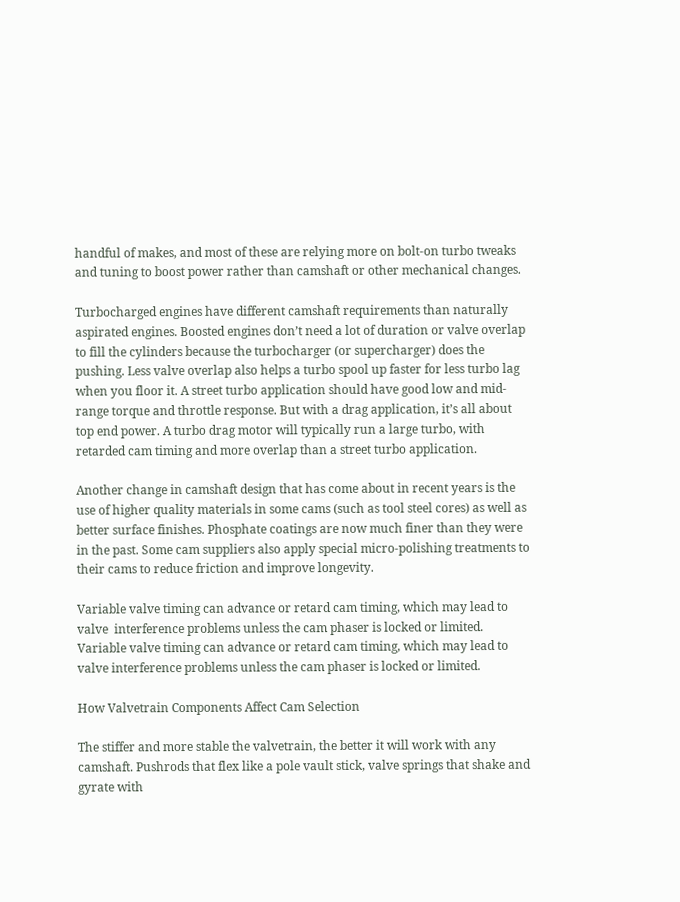handful of makes, and most of these are relying more on bolt-on turbo tweaks and tuning to boost power rather than camshaft or other mechanical changes.

Turbocharged engines have different camshaft requirements than naturally aspirated engines. Boosted engines don’t need a lot of duration or valve overlap to fill the cylinders because the turbocharger (or supercharger) does the pushing. Less valve overlap also helps a turbo spool up faster for less turbo lag when you floor it. A street turbo application should have good low and mid-range torque and throttle response. But with a drag application, it’s all about top end power. A turbo drag motor will typically run a large turbo, with retarded cam timing and more overlap than a street turbo application.

Another change in camshaft design that has come about in recent years is the use of higher quality materials in some cams (such as tool steel cores) as well as better surface finishes. Phosphate coatings are now much finer than they were in the past. Some cam suppliers also apply special micro-polishing treatments to their cams to reduce friction and improve longevity.

Variable valve timing can advance or retard cam timing, which may lead to valve  interference problems unless the cam phaser is locked or limited.
Variable valve timing can advance or retard cam timing, which may lead to valve interference problems unless the cam phaser is locked or limited.

How Valvetrain Components Affect Cam Selection

The stiffer and more stable the valvetrain, the better it will work with any camshaft. Pushrods that flex like a pole vault stick, valve springs that shake and gyrate with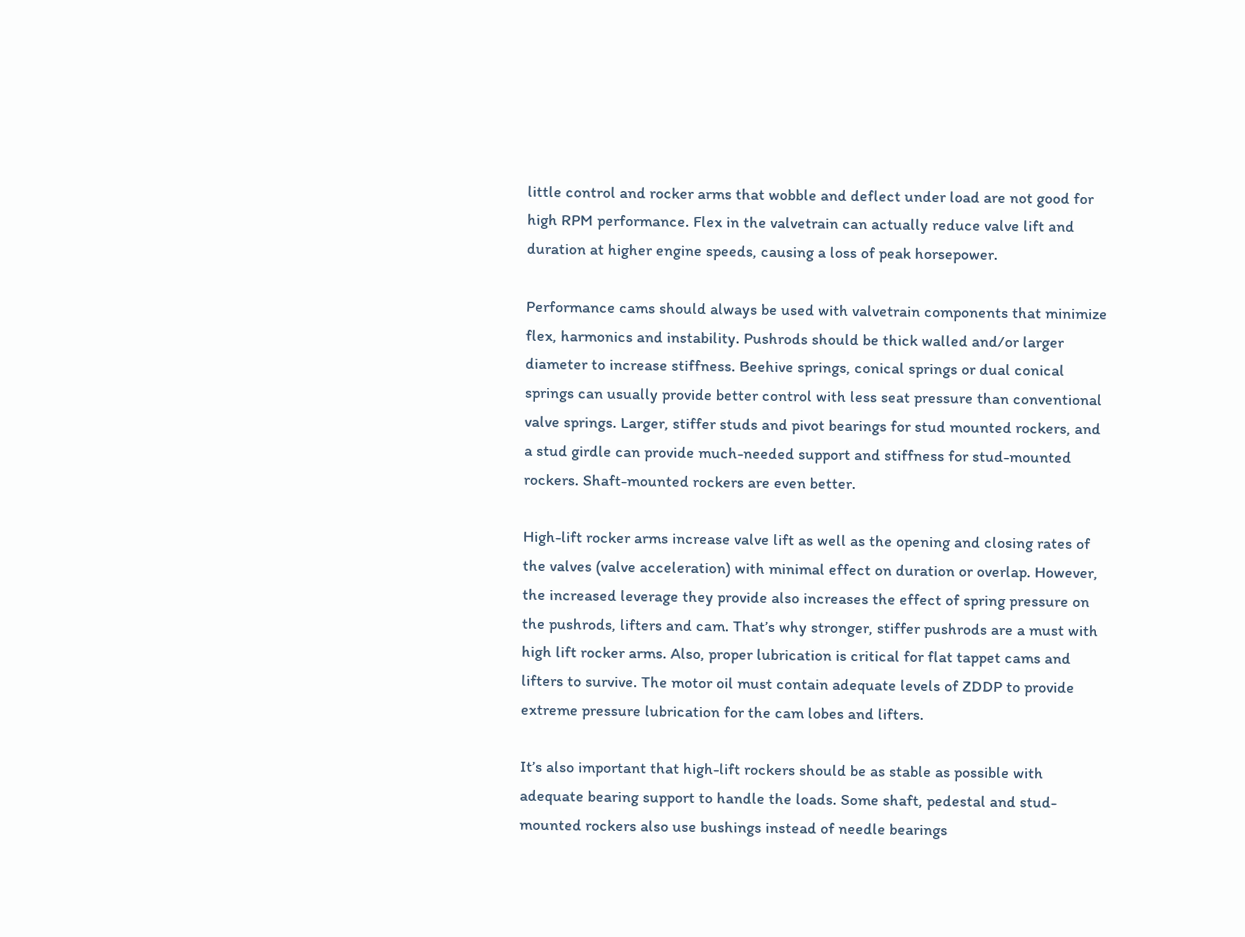little control and rocker arms that wobble and deflect under load are not good for high RPM performance. Flex in the valvetrain can actually reduce valve lift and duration at higher engine speeds, causing a loss of peak horsepower.

Performance cams should always be used with valvetrain components that minimize flex, harmonics and instability. Pushrods should be thick walled and/or larger diameter to increase stiffness. Beehive springs, conical springs or dual conical springs can usually provide better control with less seat pressure than conventional valve springs. Larger, stiffer studs and pivot bearings for stud mounted rockers, and a stud girdle can provide much-needed support and stiffness for stud-mounted rockers. Shaft-mounted rockers are even better.

High-lift rocker arms increase valve lift as well as the opening and closing rates of the valves (valve acceleration) with minimal effect on duration or overlap. However, the increased leverage they provide also increases the effect of spring pressure on the pushrods, lifters and cam. That’s why stronger, stiffer pushrods are a must with high lift rocker arms. Also, proper lubrication is critical for flat tappet cams and lifters to survive. The motor oil must contain adequate levels of ZDDP to provide extreme pressure lubrication for the cam lobes and lifters.

It’s also important that high-lift rockers should be as stable as possible with adequate bearing support to handle the loads. Some shaft, pedestal and stud-mounted rockers also use bushings instead of needle bearings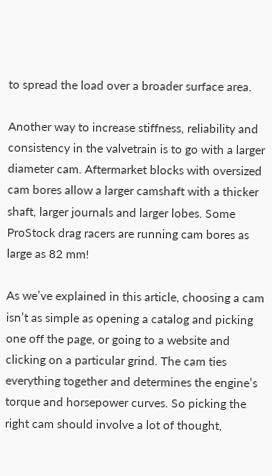to spread the load over a broader surface area.

Another way to increase stiffness, reliability and consistency in the valvetrain is to go with a larger diameter cam. Aftermarket blocks with oversized cam bores allow a larger camshaft with a thicker shaft, larger journals and larger lobes. Some ProStock drag racers are running cam bores as large as 82 mm!

As we’ve explained in this article, choosing a cam isn’t as simple as opening a catalog and picking one off the page, or going to a website and clicking on a particular grind. The cam ties everything together and determines the engine’s torque and horsepower curves. So picking the right cam should involve a lot of thought,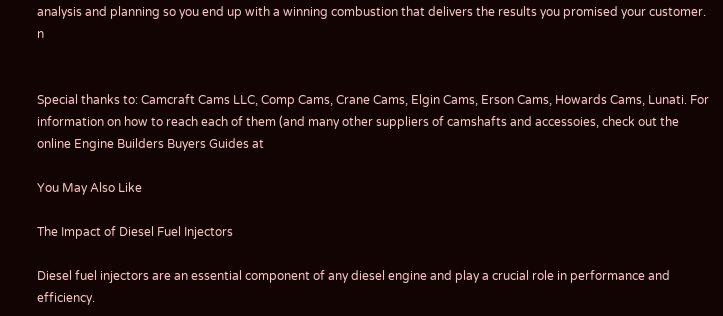analysis and planning so you end up with a winning combustion that delivers the results you promised your customer. n


Special thanks to: Camcraft Cams LLC, Comp Cams, Crane Cams, Elgin Cams, Erson Cams, Howards Cams, Lunati. For information on how to reach each of them (and many other suppliers of camshafts and accessoies, check out the online Engine Builders Buyers Guides at

You May Also Like

The Impact of Diesel Fuel Injectors

Diesel fuel injectors are an essential component of any diesel engine and play a crucial role in performance and efficiency.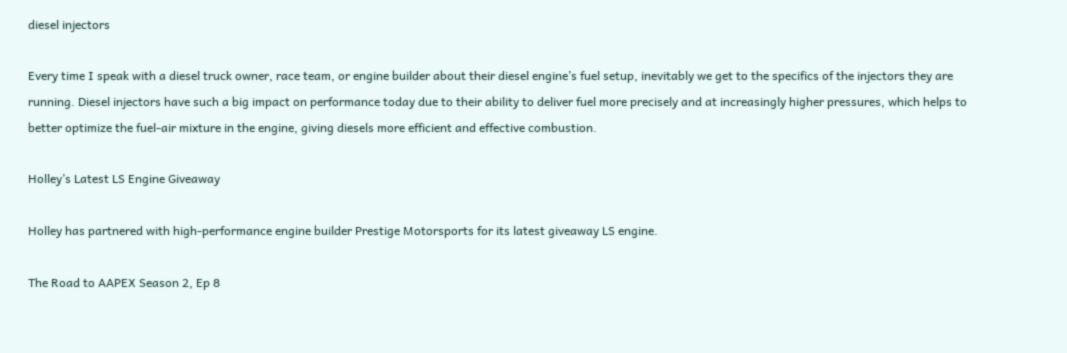diesel injectors

Every time I speak with a diesel truck owner, race team, or engine builder about their diesel engine’s fuel setup, inevitably we get to the specifics of the injectors they are running. Diesel injectors have such a big impact on performance today due to their ability to deliver fuel more precisely and at increasingly higher pressures, which helps to better optimize the fuel-air mixture in the engine, giving diesels more efficient and effective combustion.

Holley’s Latest LS Engine Giveaway

Holley has partnered with high-performance engine builder Prestige Motorsports for its latest giveaway LS engine.

The Road to AAPEX Season 2, Ep 8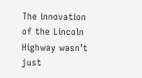The innovation of the Lincoln Highway wasn’t just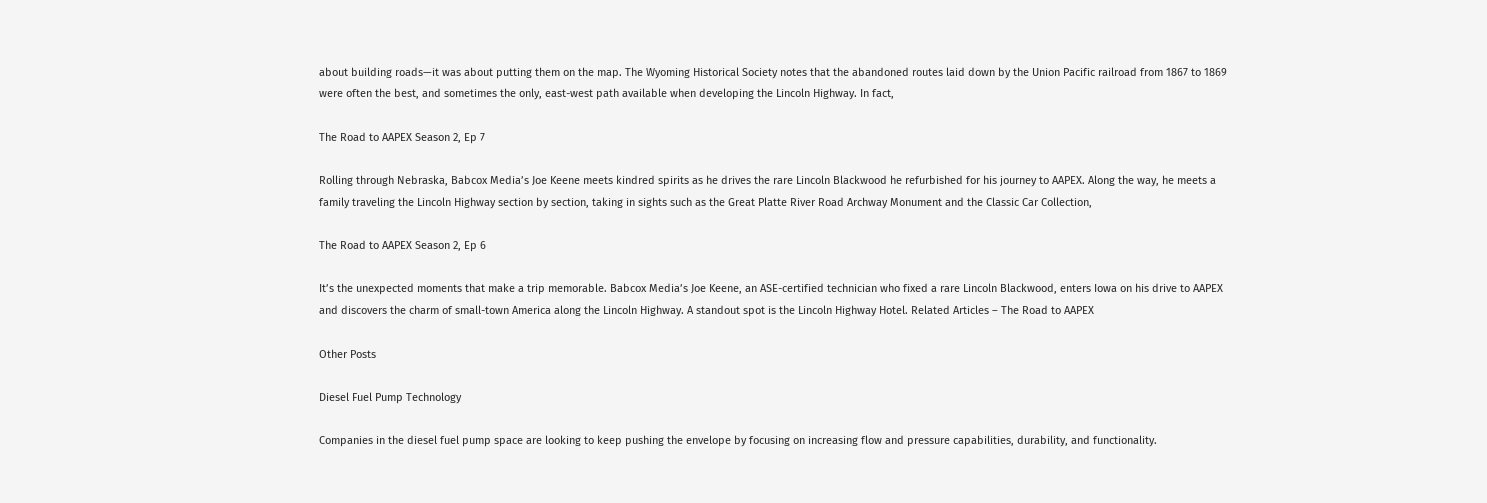about building roads—it was about putting them on the map. The Wyoming Historical Society notes that the abandoned routes laid down by the Union Pacific railroad from 1867 to 1869 were often the best, and sometimes the only, east-west path available when developing the Lincoln Highway. In fact,

The Road to AAPEX Season 2, Ep 7

Rolling through Nebraska, Babcox Media’s Joe Keene meets kindred spirits as he drives the rare Lincoln Blackwood he refurbished for his journey to AAPEX. Along the way, he meets a family traveling the Lincoln Highway section by section, taking in sights such as the Great Platte River Road Archway Monument and the Classic Car Collection,

The Road to AAPEX Season 2, Ep 6

It’s the unexpected moments that make a trip memorable. Babcox Media’s Joe Keene, an ASE-certified technician who fixed a rare Lincoln Blackwood, enters Iowa on his drive to AAPEX and discovers the charm of small-town America along the Lincoln Highway. A standout spot is the Lincoln Highway Hotel. Related Articles – The Road to AAPEX

Other Posts

Diesel Fuel Pump Technology

Companies in the diesel fuel pump space are looking to keep pushing the envelope by focusing on increasing flow and pressure capabilities, durability, and functionality.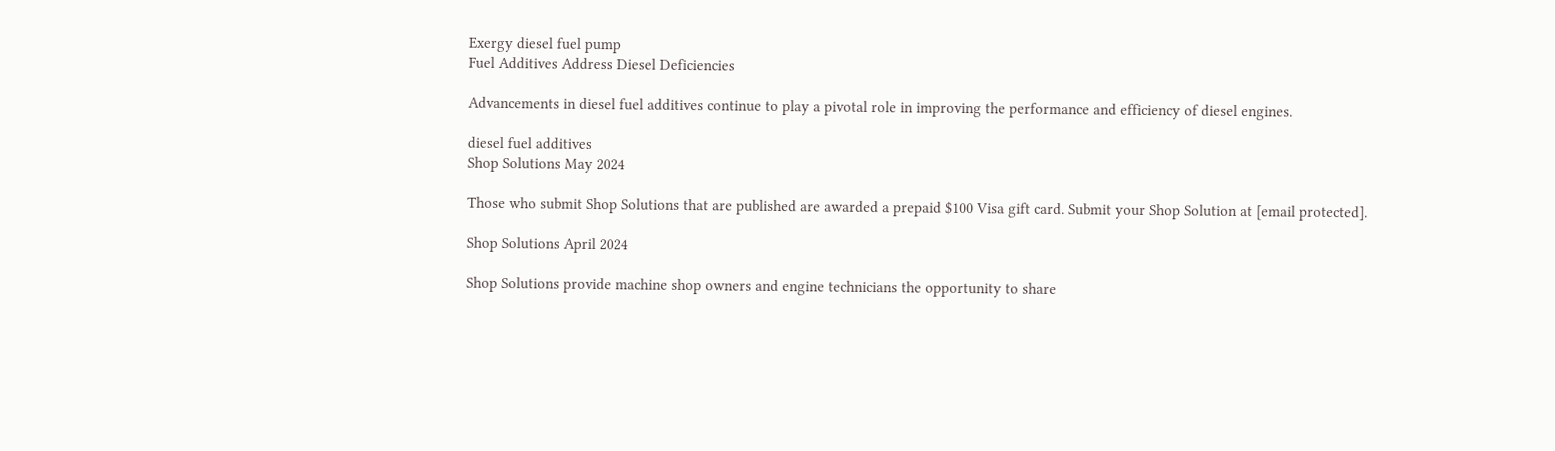Exergy diesel fuel pump
Fuel Additives Address Diesel Deficiencies

Advancements in diesel fuel additives continue to play a pivotal role in improving the performance and efficiency of diesel engines.

diesel fuel additives
Shop Solutions May 2024

Those who submit Shop Solutions that are published are awarded a prepaid $100 Visa gift card. Submit your Shop Solution at [email protected].

Shop Solutions April 2024

Shop Solutions provide machine shop owners and engine technicians the opportunity to share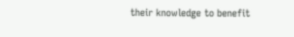their knowledge to benefit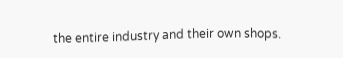the entire industry and their own shops.